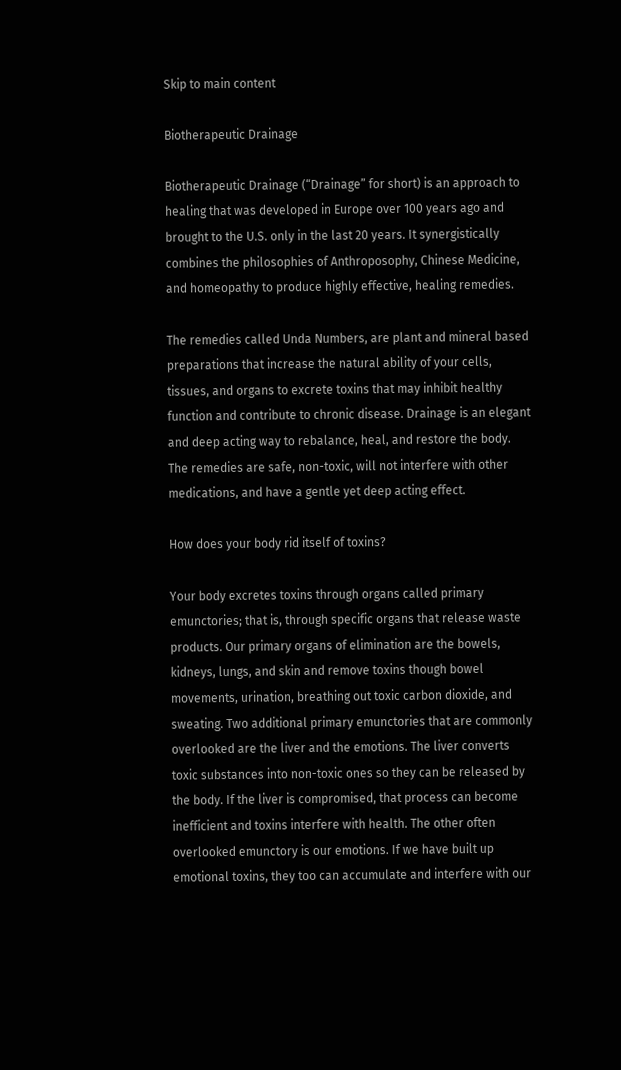Skip to main content

Biotherapeutic Drainage

Biotherapeutic Drainage (“Drainage” for short) is an approach to healing that was developed in Europe over 100 years ago and brought to the U.S. only in the last 20 years. It synergistically combines the philosophies of Anthroposophy, Chinese Medicine, and homeopathy to produce highly effective, healing remedies.

The remedies called Unda Numbers, are plant and mineral based preparations that increase the natural ability of your cells, tissues, and organs to excrete toxins that may inhibit healthy function and contribute to chronic disease. Drainage is an elegant and deep acting way to rebalance, heal, and restore the body. The remedies are safe, non-toxic, will not interfere with other medications, and have a gentle yet deep acting effect.

How does your body rid itself of toxins?

Your body excretes toxins through organs called primary emunctories; that is, through specific organs that release waste products. Our primary organs of elimination are the bowels, kidneys, lungs, and skin and remove toxins though bowel movements, urination, breathing out toxic carbon dioxide, and sweating. Two additional primary emunctories that are commonly overlooked are the liver and the emotions. The liver converts toxic substances into non-toxic ones so they can be released by the body. If the liver is compromised, that process can become inefficient and toxins interfere with health. The other often overlooked emunctory is our emotions. If we have built up emotional toxins, they too can accumulate and interfere with our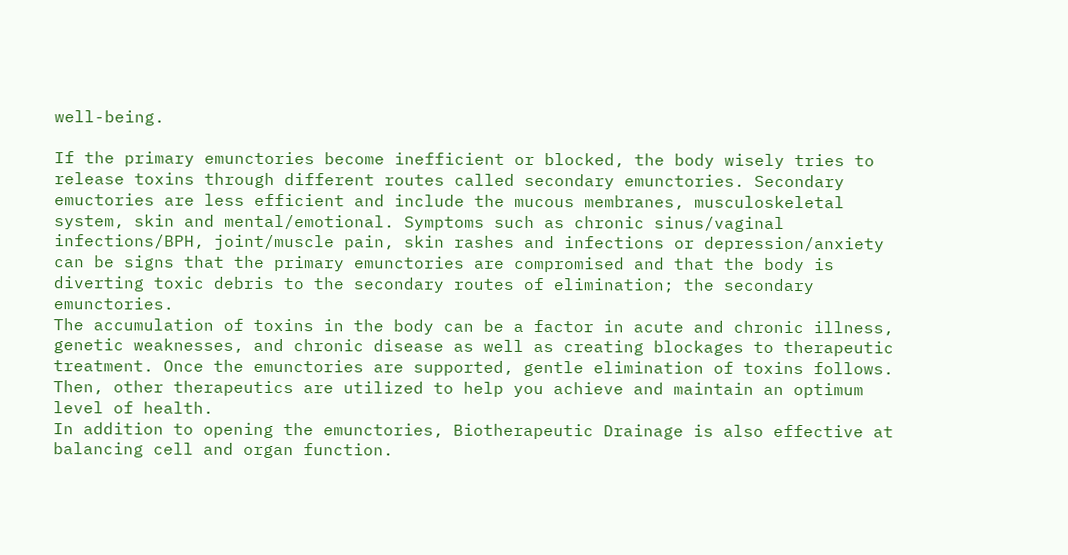well-being.

If the primary emunctories become inefficient or blocked, the body wisely tries to release toxins through different routes called secondary emunctories. Secondary emuctories are less efficient and include the mucous membranes, musculoskeletal system, skin and mental/emotional. Symptoms such as chronic sinus/vaginal infections/BPH, joint/muscle pain, skin rashes and infections or depression/anxiety can be signs that the primary emunctories are compromised and that the body is diverting toxic debris to the secondary routes of elimination; the secondary emunctories.
The accumulation of toxins in the body can be a factor in acute and chronic illness, genetic weaknesses, and chronic disease as well as creating blockages to therapeutic treatment. Once the emunctories are supported, gentle elimination of toxins follows. Then, other therapeutics are utilized to help you achieve and maintain an optimum level of health.
In addition to opening the emunctories, Biotherapeutic Drainage is also effective at balancing cell and organ function.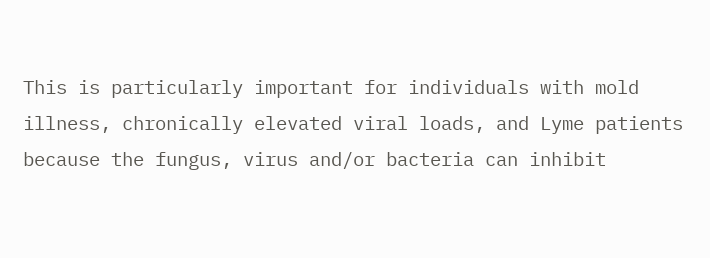This is particularly important for individuals with mold illness, chronically elevated viral loads, and Lyme patients because the fungus, virus and/or bacteria can inhibit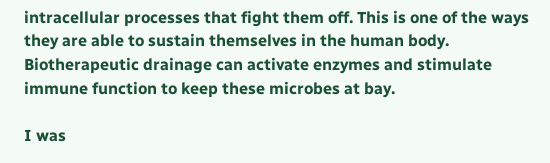intracellular processes that fight them off. This is one of the ways they are able to sustain themselves in the human body. Biotherapeutic drainage can activate enzymes and stimulate immune function to keep these microbes at bay.

I was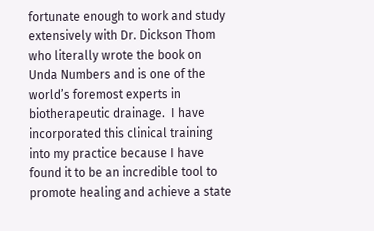fortunate enough to work and study extensively with Dr. Dickson Thom who literally wrote the book on Unda Numbers and is one of the world’s foremost experts in biotherapeutic drainage.  I have incorporated this clinical training into my practice because I have found it to be an incredible tool to promote healing and achieve a state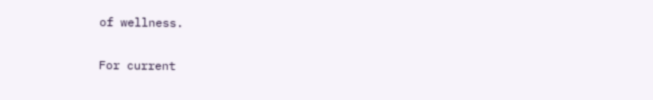of wellness.

For current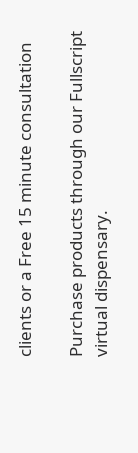clients or a Free 15 minute consultation

Purchase products through our Fullscript virtual dispensary.